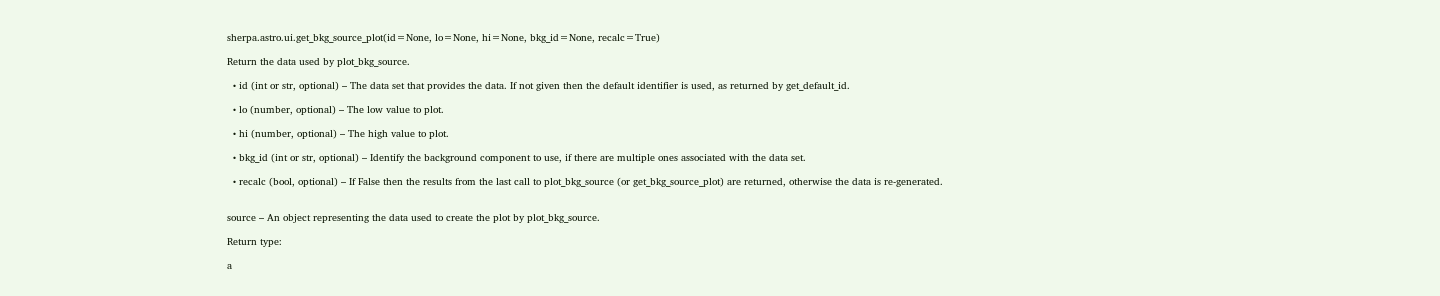sherpa.astro.ui.get_bkg_source_plot(id=None, lo=None, hi=None, bkg_id=None, recalc=True)

Return the data used by plot_bkg_source.

  • id (int or str, optional) – The data set that provides the data. If not given then the default identifier is used, as returned by get_default_id.

  • lo (number, optional) – The low value to plot.

  • hi (number, optional) – The high value to plot.

  • bkg_id (int or str, optional) – Identify the background component to use, if there are multiple ones associated with the data set.

  • recalc (bool, optional) – If False then the results from the last call to plot_bkg_source (or get_bkg_source_plot) are returned, otherwise the data is re-generated.


source – An object representing the data used to create the plot by plot_bkg_source.

Return type:

a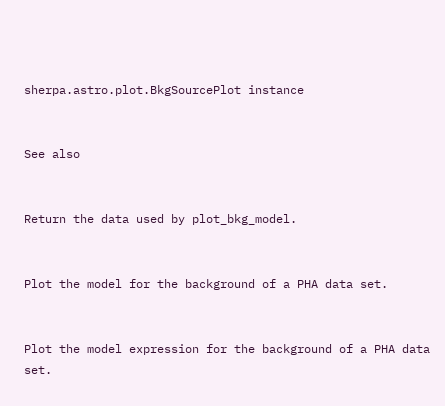sherpa.astro.plot.BkgSourcePlot instance


See also


Return the data used by plot_bkg_model.


Plot the model for the background of a PHA data set.


Plot the model expression for the background of a PHA data set.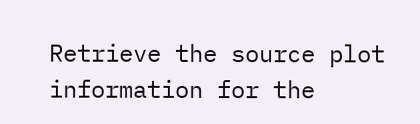Retrieve the source plot information for the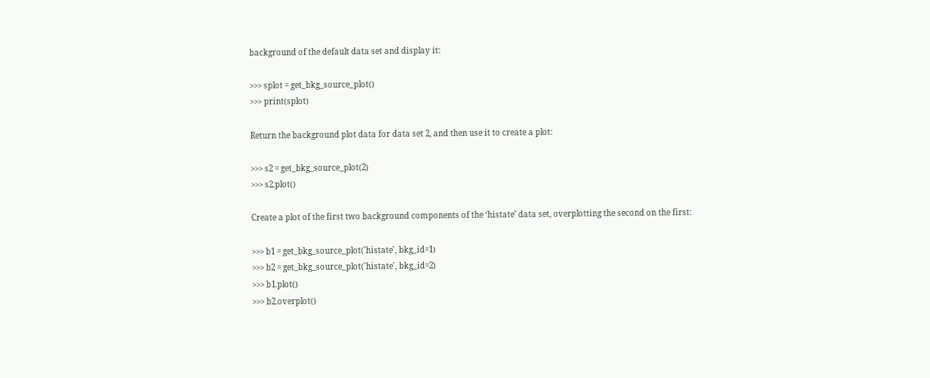background of the default data set and display it:

>>> splot = get_bkg_source_plot()
>>> print(splot)

Return the background plot data for data set 2, and then use it to create a plot:

>>> s2 = get_bkg_source_plot(2)
>>> s2.plot()

Create a plot of the first two background components of the ‘histate’ data set, overplotting the second on the first:

>>> b1 = get_bkg_source_plot('histate', bkg_id=1)
>>> b2 = get_bkg_source_plot('histate', bkg_id=2)
>>> b1.plot()
>>> b2.overplot()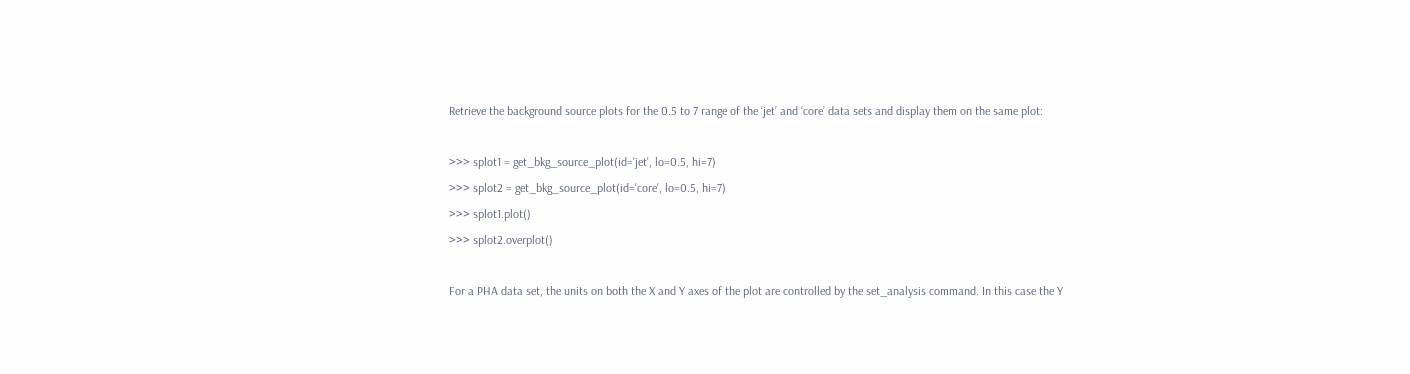Retrieve the background source plots for the 0.5 to 7 range of the ‘jet’ and ‘core’ data sets and display them on the same plot:

>>> splot1 = get_bkg_source_plot(id='jet', lo=0.5, hi=7)
>>> splot2 = get_bkg_source_plot(id='core', lo=0.5, hi=7)
>>> splot1.plot()
>>> splot2.overplot()

For a PHA data set, the units on both the X and Y axes of the plot are controlled by the set_analysis command. In this case the Y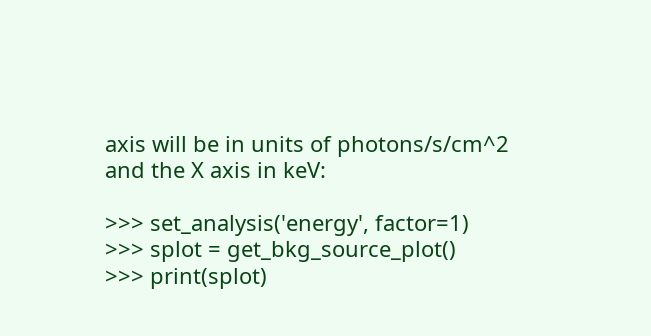axis will be in units of photons/s/cm^2 and the X axis in keV:

>>> set_analysis('energy', factor=1)
>>> splot = get_bkg_source_plot()
>>> print(splot)